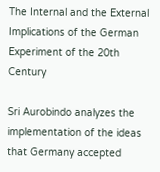The Internal and the External Implications of the German Experiment of the 20th Century

Sri Aurobindo analyzes the implementation of the ideas that Germany accepted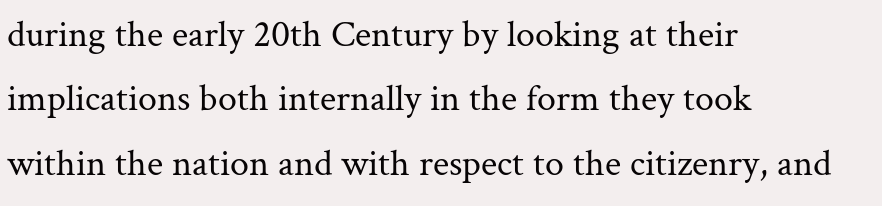during the early 20th Century by looking at their implications both internally in the form they took within the nation and with respect to the citizenry, and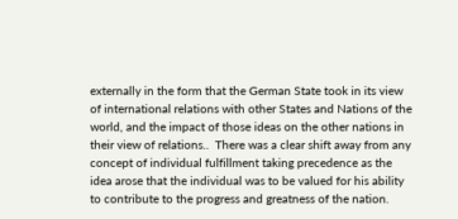externally in the form that the German State took in its view of international relations with other States and Nations of the world, and the impact of those ideas on the other nations in their view of relations..  There was a clear shift away from any concept of individual fulfillment taking precedence as the idea arose that the individual was to be valued for his ability to contribute to the progress and greatness of the nation.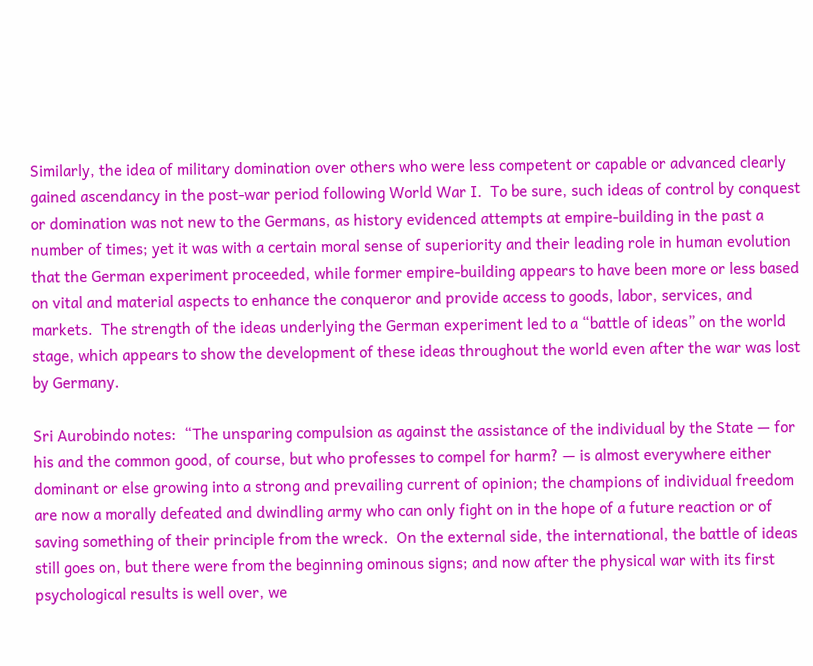Similarly, the idea of military domination over others who were less competent or capable or advanced clearly gained ascendancy in the post-war period following World War I.  To be sure, such ideas of control by conquest or domination was not new to the Germans, as history evidenced attempts at empire-building in the past a number of times; yet it was with a certain moral sense of superiority and their leading role in human evolution that the German experiment proceeded, while former empire-building appears to have been more or less based on vital and material aspects to enhance the conqueror and provide access to goods, labor, services, and markets.  The strength of the ideas underlying the German experiment led to a “battle of ideas” on the world stage, which appears to show the development of these ideas throughout the world even after the war was lost by Germany.

Sri Aurobindo notes:  “The unsparing compulsion as against the assistance of the individual by the State — for his and the common good, of course, but who professes to compel for harm? — is almost everywhere either dominant or else growing into a strong and prevailing current of opinion; the champions of individual freedom are now a morally defeated and dwindling army who can only fight on in the hope of a future reaction or of saving something of their principle from the wreck.  On the external side, the international, the battle of ideas still goes on, but there were from the beginning ominous signs; and now after the physical war with its first psychological results is well over, we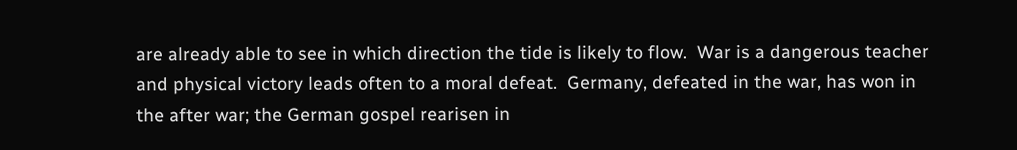are already able to see in which direction the tide is likely to flow.  War is a dangerous teacher and physical victory leads often to a moral defeat.  Germany, defeated in the war, has won in the after war; the German gospel rearisen in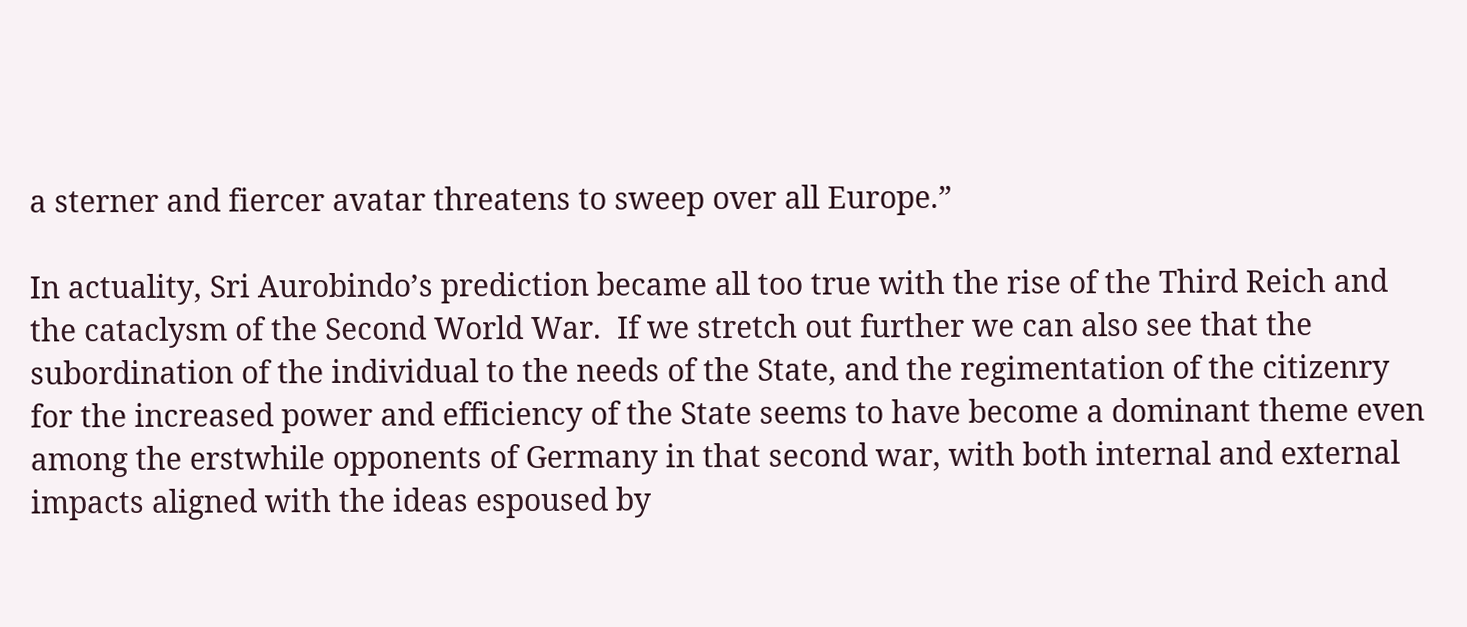a sterner and fiercer avatar threatens to sweep over all Europe.”

In actuality, Sri Aurobindo’s prediction became all too true with the rise of the Third Reich and the cataclysm of the Second World War.  If we stretch out further we can also see that the subordination of the individual to the needs of the State, and the regimentation of the citizenry for the increased power and efficiency of the State seems to have become a dominant theme even among the erstwhile opponents of Germany in that second war, with both internal and external impacts aligned with the ideas espoused by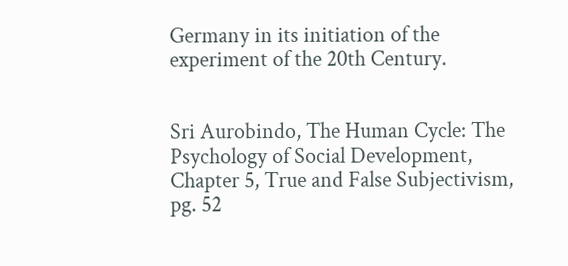Germany in its initiation of the experiment of the 20th Century.


Sri Aurobindo, The Human Cycle: The Psychology of Social Development, Chapter 5, True and False Subjectivism, pg. 52